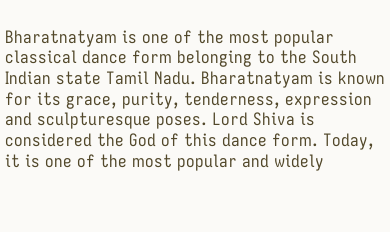Bharatnatyam is one of the most popular classical dance form belonging to the South Indian state Tamil Nadu. Bharatnatyam is known for its grace, purity, tenderness, expression and sculpturesque poses. Lord Shiva is considered the God of this dance form. Today, it is one of the most popular and widely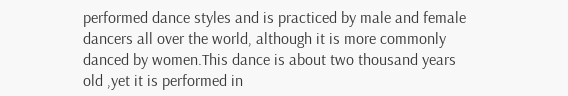performed dance styles and is practiced by male and female dancers all over the world, although it is more commonly danced by women.This dance is about two thousand years old ,yet it is performed in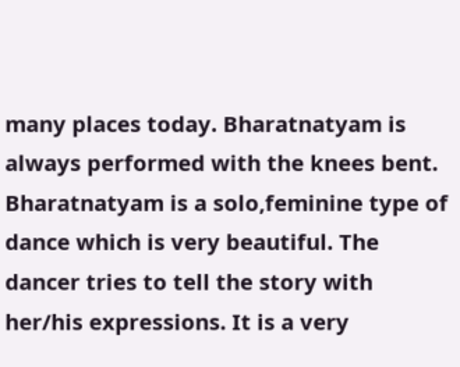many places today. Bharatnatyam is always performed with the knees bent. Bharatnatyam is a solo,feminine type of dance which is very beautiful. The dancer tries to tell the story with her/his expressions. It is a very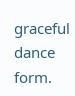graceful dance form.